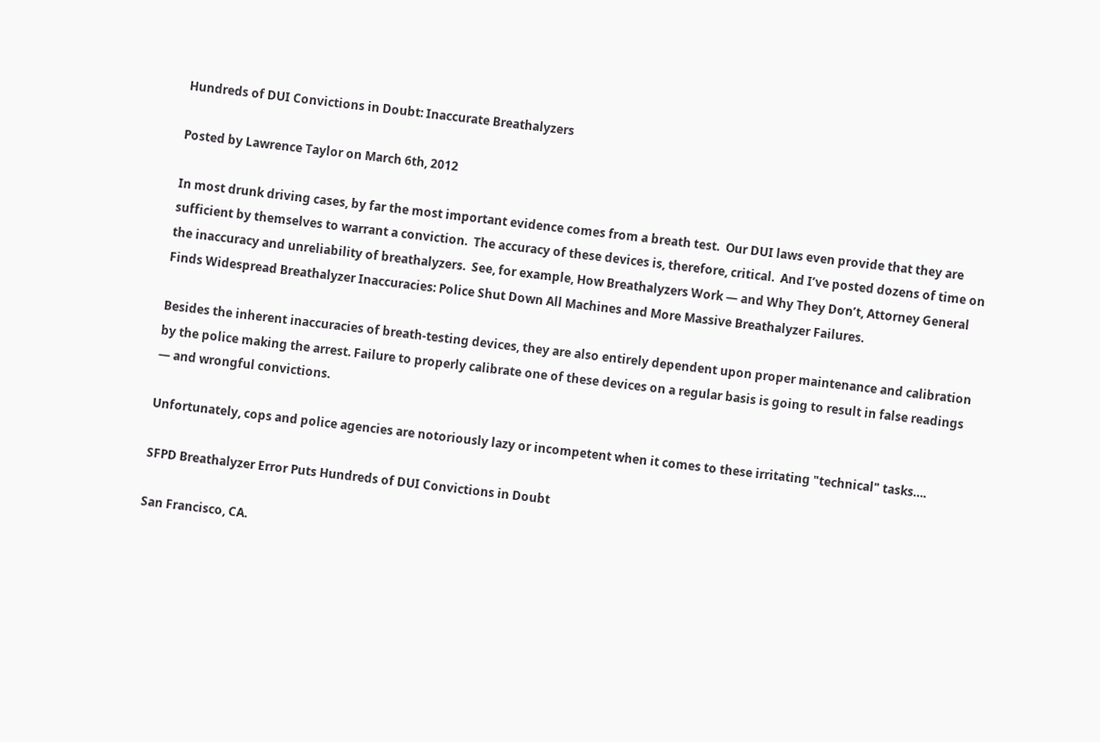Hundreds of DUI Convictions in Doubt: Inaccurate Breathalyzers

Posted by Lawrence Taylor on March 6th, 2012

In most drunk driving cases, by far the most important evidence comes from a breath test.  Our DUI laws even provide that they are sufficient by themselves to warrant a conviction.  The accuracy of these devices is, therefore, critical.  And I’ve posted dozens of time on the inaccuracy and unreliability of breathalyzers.  See, for example, How Breathalyzers Work — and Why They Don’t, Attorney General Finds Widespread Breathalyzer Inaccuracies: Police Shut Down All Machines and More Massive Breathalyzer Failures.

Besides the inherent inaccuracies of breath-testing devices, they are also entirely dependent upon proper maintenance and calibration by the police making the arrest. Failure to properly calibrate one of these devices on a regular basis is going to result in false readings — and wrongful convictions.

Unfortunately, cops and police agencies are notoriously lazy or incompetent when it comes to these irritating "technical" tasks….

SFPD Breathalyzer Error Puts Hundreds of DUI Convictions in Doubt

San Francisco, CA.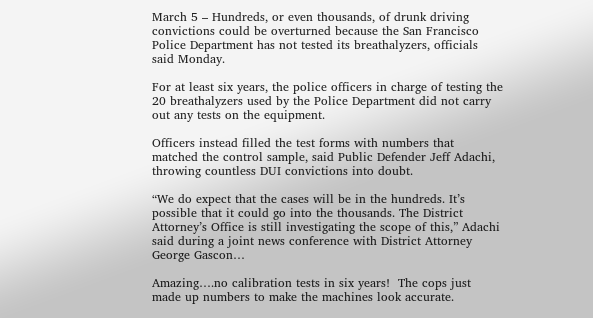March 5 – Hundreds, or even thousands, of drunk driving convictions could be overturned because the San Francisco Police Department has not tested its breathalyzers, officials said Monday.

For at least six years, the police officers in charge of testing the 20 breathalyzers used by the Police Department did not carry out any tests on the equipment.

Officers instead filled the test forms with numbers that matched the control sample, said Public Defender Jeff Adachi, throwing countless DUI convictions into doubt.

“We do expect that the cases will be in the hundreds. It’s possible that it could go into the thousands. The District Attorney’s Office is still investigating the scope of this,” Adachi said during a joint news conference with District Attorney George Gascon…

Amazing….no calibration tests in six years!  The cops just made up numbers to make the machines look accurate.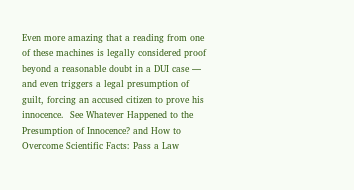Even more amazing that a reading from one of these machines is legally considered proof beyond a reasonable doubt in a DUI case — and even triggers a legal presumption of guilt, forcing an accused citizen to prove his innocence.  See Whatever Happened to the Presumption of Innocence? and How to Overcome Scientific Facts: Pass a Law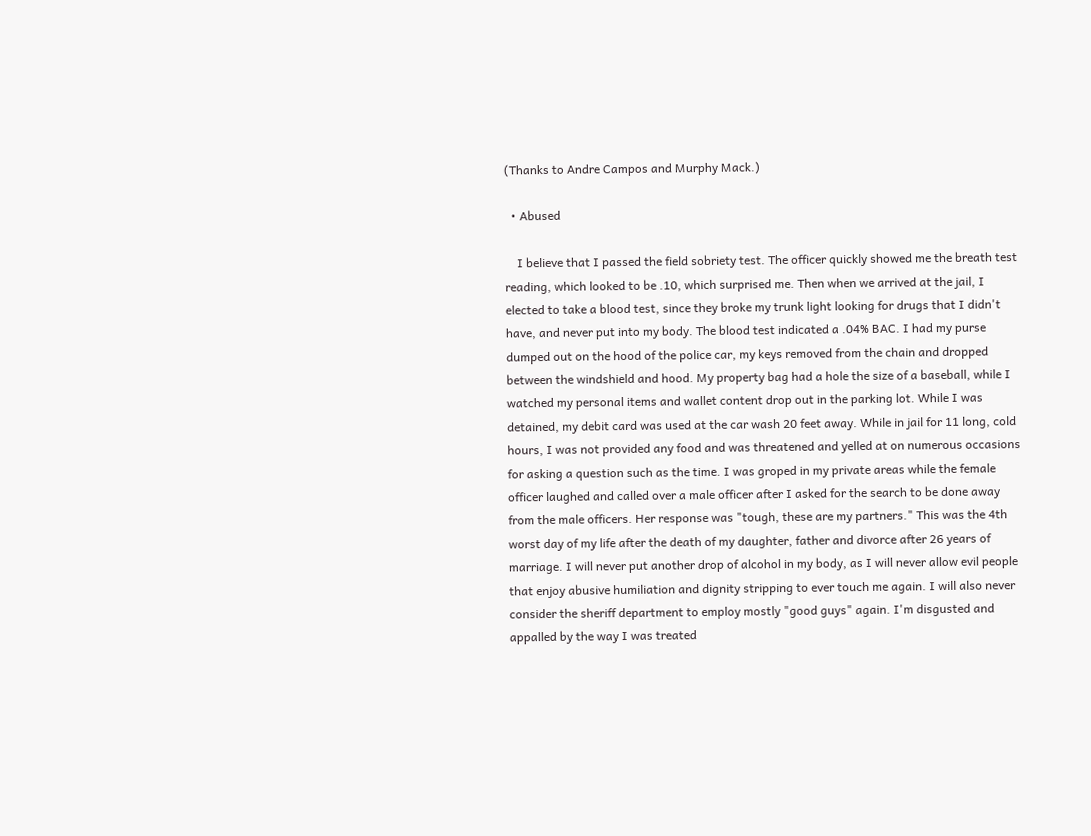(Thanks to Andre Campos and Murphy Mack.)

  • Abused

    I believe that I passed the field sobriety test. The officer quickly showed me the breath test reading, which looked to be .10, which surprised me. Then when we arrived at the jail, I elected to take a blood test, since they broke my trunk light looking for drugs that I didn't have, and never put into my body. The blood test indicated a .04% BAC. I had my purse dumped out on the hood of the police car, my keys removed from the chain and dropped between the windshield and hood. My property bag had a hole the size of a baseball, while I watched my personal items and wallet content drop out in the parking lot. While I was detained, my debit card was used at the car wash 20 feet away. While in jail for 11 long, cold hours, I was not provided any food and was threatened and yelled at on numerous occasions for asking a question such as the time. I was groped in my private areas while the female officer laughed and called over a male officer after I asked for the search to be done away from the male officers. Her response was "tough, these are my partners." This was the 4th worst day of my life after the death of my daughter, father and divorce after 26 years of marriage. I will never put another drop of alcohol in my body, as I will never allow evil people that enjoy abusive humiliation and dignity stripping to ever touch me again. I will also never consider the sheriff department to employ mostly "good guys" again. I'm disgusted and appalled by the way I was treated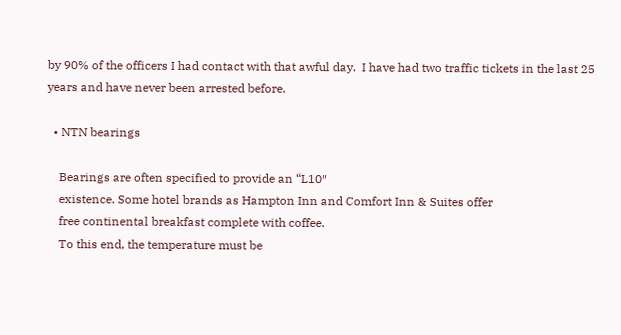by 90% of the officers I had contact with that awful day.  I have had two traffic tickets in the last 25 years and have never been arrested before.

  • NTN bearings

    Bearings are often specified to provide an “L10″
    existence. Some hotel brands as Hampton Inn and Comfort Inn & Suites offer
    free continental breakfast complete with coffee.
    To this end, the temperature must be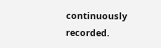continuously recorded.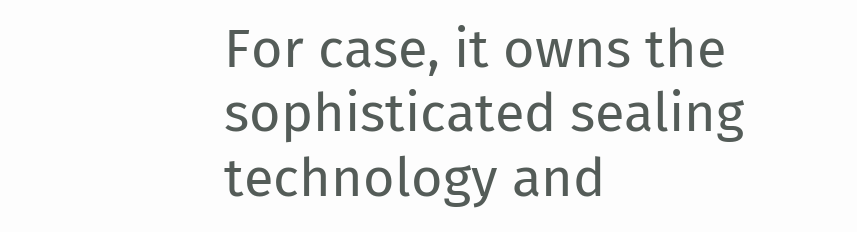For case, it owns the sophisticated sealing technology and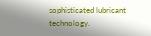sophisticated lubricant technology.